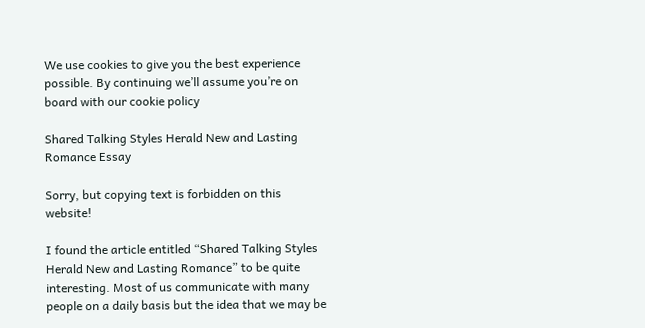We use cookies to give you the best experience possible. By continuing we’ll assume you’re on board with our cookie policy

Shared Talking Styles Herald New and Lasting Romance Essay

Sorry, but copying text is forbidden on this website!

I found the article entitled “Shared Talking Styles Herald New and Lasting Romance” to be quite interesting. Most of us communicate with many people on a daily basis but the idea that we may be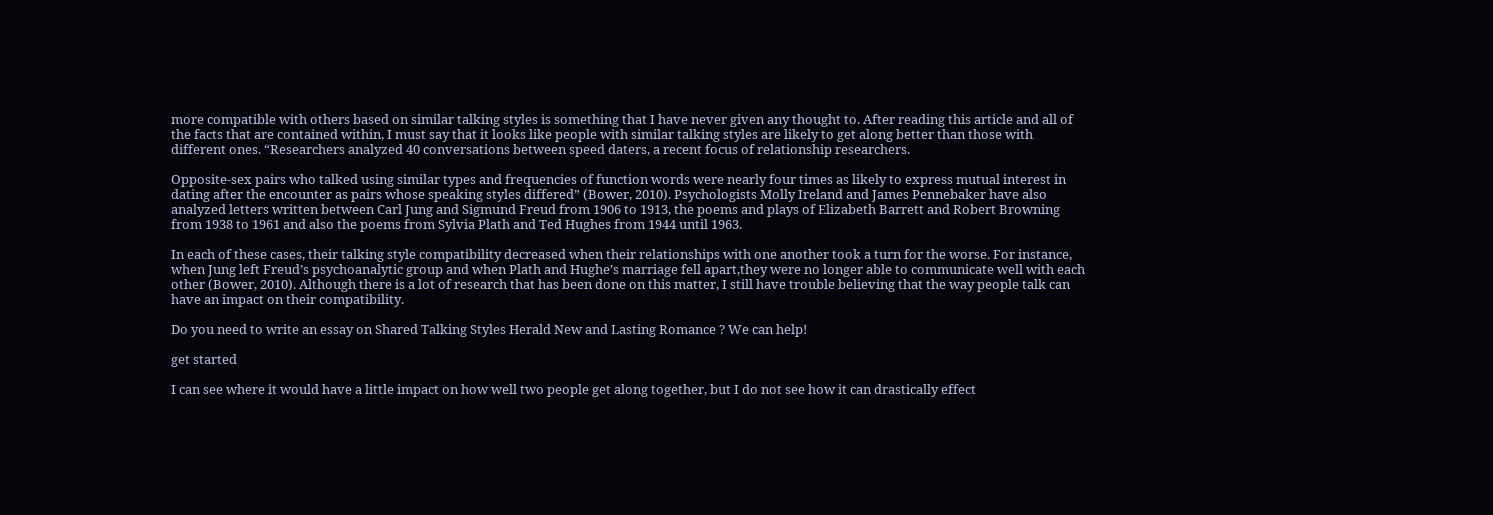more compatible with others based on similar talking styles is something that I have never given any thought to. After reading this article and all of the facts that are contained within, I must say that it looks like people with similar talking styles are likely to get along better than those with different ones. “Researchers analyzed 40 conversations between speed daters, a recent focus of relationship researchers.

Opposite-sex pairs who talked using similar types and frequencies of function words were nearly four times as likely to express mutual interest in dating after the encounter as pairs whose speaking styles differed” (Bower, 2010). Psychologists Molly Ireland and James Pennebaker have also analyzed letters written between Carl Jung and Sigmund Freud from 1906 to 1913, the poems and plays of Elizabeth Barrett and Robert Browning from 1938 to 1961 and also the poems from Sylvia Plath and Ted Hughes from 1944 until 1963.

In each of these cases, their talking style compatibility decreased when their relationships with one another took a turn for the worse. For instance, when Jung left Freud’s psychoanalytic group and when Plath and Hughe’s marriage fell apart,they were no longer able to communicate well with each other (Bower, 2010). Although there is a lot of research that has been done on this matter, I still have trouble believing that the way people talk can have an impact on their compatibility.

Do you need to write an essay on Shared Talking Styles Herald New and Lasting Romance ? We can help!

get started

I can see where it would have a little impact on how well two people get along together, but I do not see how it can drastically effect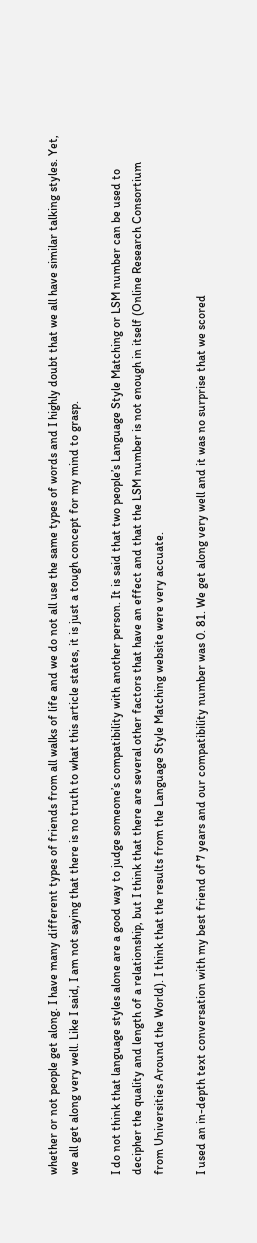whether or not people get along. I have many different types of friends from all walks of life and we do not all use the same types of words and I highly doubt that we all have similar talking styles. Yet, we all get along very well. Like I said, I am not saying that there is no truth to what this article states, it is just a tough concept for my mind to grasp.

I do not think that language styles alone are a good way to judge someone’s compatibility with another person. It is said that two people’s Language Style Matching or LSM number can be used to decipher the quality and length of a relationship, but I think that there are several other factors that have an effect and that the LSM number is not enough in itself (Online Research Consortium from Universities Around the World). I think that the results from the Language Style Matching website were very accuate.

I used an in-depth text conversation with my best friend of 7 years and our compatibility number was 0. 81. We get along very well and it was no surprise that we scored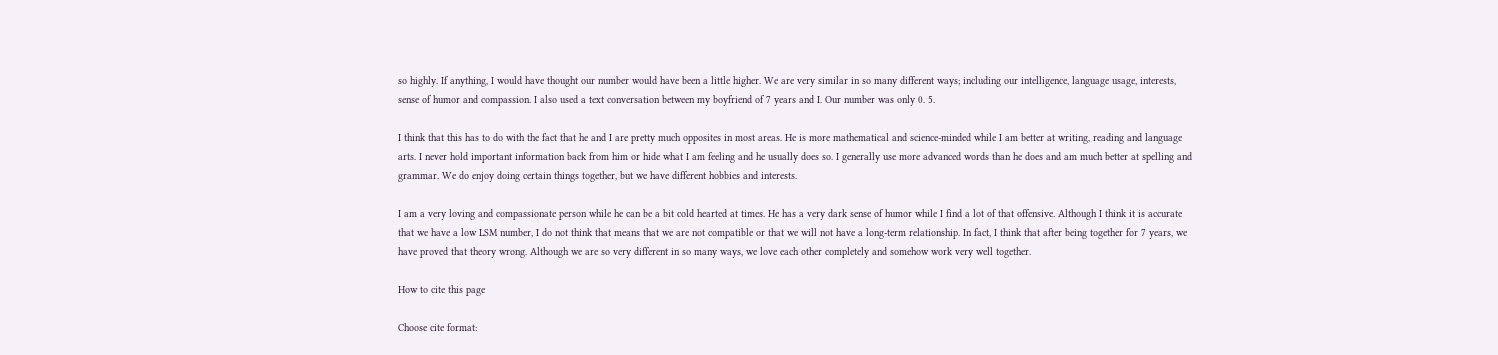so highly. If anything, I would have thought our number would have been a little higher. We are very similar in so many different ways; including our intelligence, language usage, interests, sense of humor and compassion. I also used a text conversation between my boyfriend of 7 years and I. Our number was only 0. 5.

I think that this has to do with the fact that he and I are pretty much opposites in most areas. He is more mathematical and science-minded while I am better at writing, reading and language arts. I never hold important information back from him or hide what I am feeling and he usually does so. I generally use more advanced words than he does and am much better at spelling and grammar. We do enjoy doing certain things together, but we have different hobbies and interests.

I am a very loving and compassionate person while he can be a bit cold hearted at times. He has a very dark sense of humor while I find a lot of that offensive. Although I think it is accurate that we have a low LSM number, I do not think that means that we are not compatible or that we will not have a long-term relationship. In fact, I think that after being together for 7 years, we have proved that theory wrong. Although we are so very different in so many ways, we love each other completely and somehow work very well together.

How to cite this page

Choose cite format: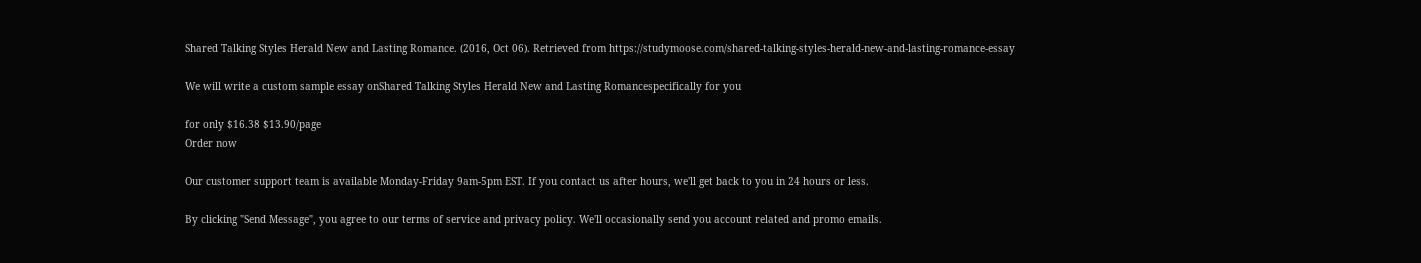Shared Talking Styles Herald New and Lasting Romance. (2016, Oct 06). Retrieved from https://studymoose.com/shared-talking-styles-herald-new-and-lasting-romance-essay

We will write a custom sample essay onShared Talking Styles Herald New and Lasting Romancespecifically for you

for only $16.38 $13.90/page
Order now

Our customer support team is available Monday-Friday 9am-5pm EST. If you contact us after hours, we'll get back to you in 24 hours or less.

By clicking "Send Message", you agree to our terms of service and privacy policy. We'll occasionally send you account related and promo emails.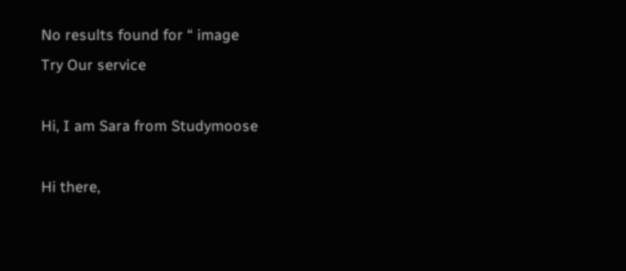No results found for “ image
Try Our service

Hi, I am Sara from Studymoose

Hi there,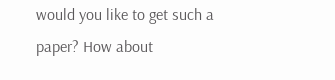would you like to get such a paper? How about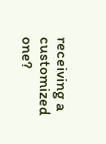receiving a customized one?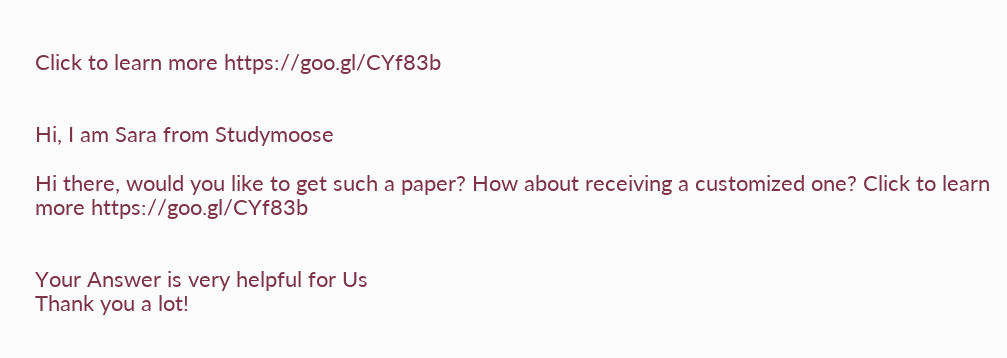Click to learn more https://goo.gl/CYf83b


Hi, I am Sara from Studymoose

Hi there, would you like to get such a paper? How about receiving a customized one? Click to learn more https://goo.gl/CYf83b


Your Answer is very helpful for Us
Thank you a lot!